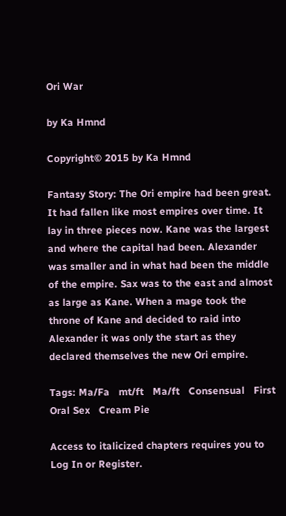Ori War

by Ka Hmnd

Copyright© 2015 by Ka Hmnd

Fantasy Story: The Ori empire had been great. It had fallen like most empires over time. It lay in three pieces now. Kane was the largest and where the capital had been. Alexander was smaller and in what had been the middle of the empire. Sax was to the east and almost as large as Kane. When a mage took the throne of Kane and decided to raid into Alexander it was only the start as they declared themselves the new Ori empire.

Tags: Ma/Fa   mt/ft   Ma/ft   Consensual   First   Oral Sex   Cream Pie

Access to italicized chapters requires you to Log In or Register.